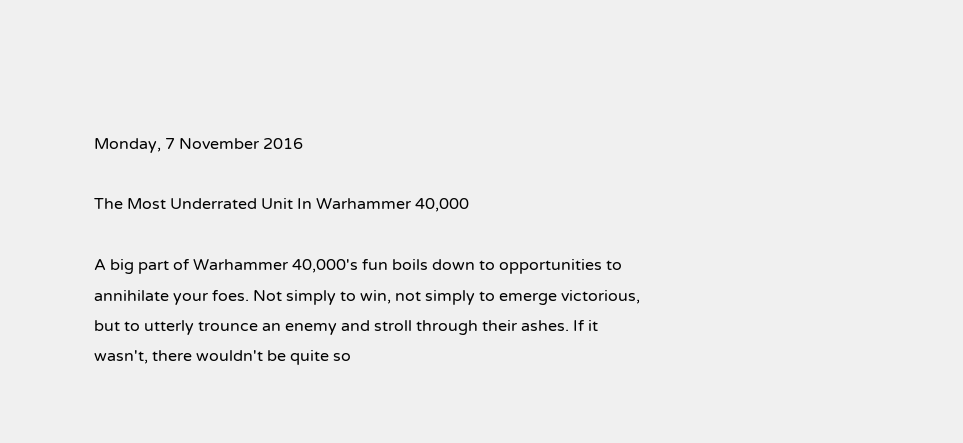Monday, 7 November 2016

The Most Underrated Unit In Warhammer 40,000

A big part of Warhammer 40,000's fun boils down to opportunities to annihilate your foes. Not simply to win, not simply to emerge victorious, but to utterly trounce an enemy and stroll through their ashes. If it wasn't, there wouldn't be quite so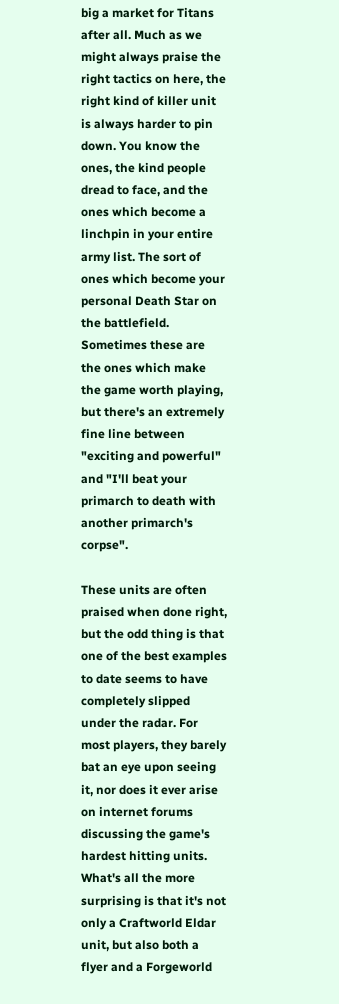big a market for Titans after all. Much as we might always praise the right tactics on here, the right kind of killer unit is always harder to pin down. You know the ones, the kind people dread to face, and the ones which become a linchpin in your entire army list. The sort of ones which become your personal Death Star on the battlefield. Sometimes these are the ones which make the game worth playing, but there's an extremely fine line between "exciting and powerful" and "I'll beat your primarch to death with another primarch's corpse".

These units are often praised when done right, but the odd thing is that one of the best examples to date seems to have completely slipped under the radar. For most players, they barely bat an eye upon seeing it, nor does it ever arise on internet forums discussing the game's hardest hitting units. What's all the more surprising is that it's not only a Craftworld Eldar unit, but also both a flyer and a Forgeworld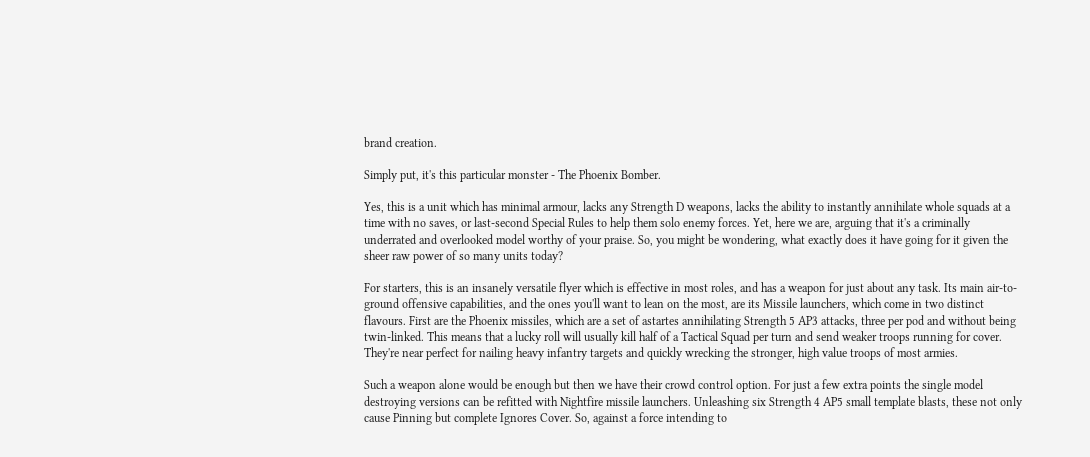brand creation.

Simply put, it's this particular monster - The Phoenix Bomber.

Yes, this is a unit which has minimal armour, lacks any Strength D weapons, lacks the ability to instantly annihilate whole squads at a time with no saves, or last-second Special Rules to help them solo enemy forces. Yet, here we are, arguing that it's a criminally underrated and overlooked model worthy of your praise. So, you might be wondering, what exactly does it have going for it given the sheer raw power of so many units today?

For starters, this is an insanely versatile flyer which is effective in most roles, and has a weapon for just about any task. Its main air-to-ground offensive capabilities, and the ones you'll want to lean on the most, are its Missile launchers, which come in two distinct flavours. First are the Phoenix missiles, which are a set of astartes annihilating Strength 5 AP3 attacks, three per pod and without being twin-linked. This means that a lucky roll will usually kill half of a Tactical Squad per turn and send weaker troops running for cover. They're near perfect for nailing heavy infantry targets and quickly wrecking the stronger, high value troops of most armies.

Such a weapon alone would be enough but then we have their crowd control option. For just a few extra points the single model destroying versions can be refitted with Nightfire missile launchers. Unleashing six Strength 4 AP5 small template blasts, these not only cause Pinning but complete Ignores Cover. So, against a force intending to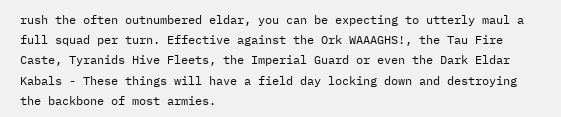rush the often outnumbered eldar, you can be expecting to utterly maul a full squad per turn. Effective against the Ork WAAAGHS!, the Tau Fire Caste, Tyranids Hive Fleets, the Imperial Guard or even the Dark Eldar Kabals - These things will have a field day locking down and destroying the backbone of most armies.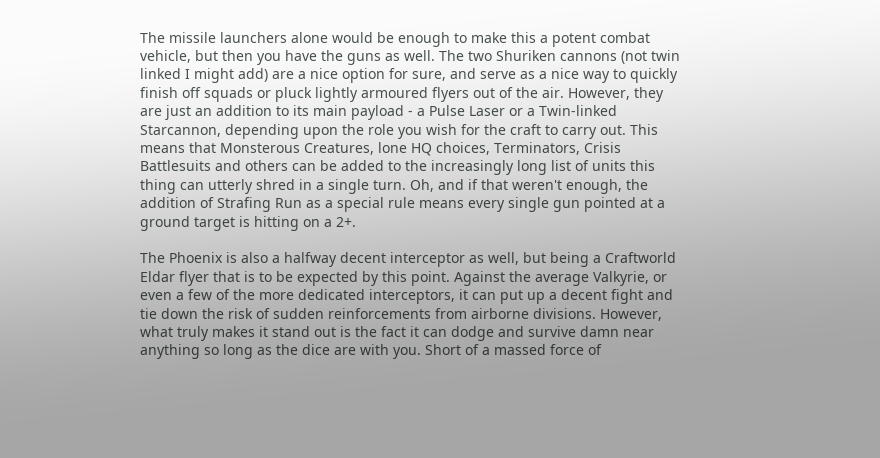The missile launchers alone would be enough to make this a potent combat vehicle, but then you have the guns as well. The two Shuriken cannons (not twin linked I might add) are a nice option for sure, and serve as a nice way to quickly finish off squads or pluck lightly armoured flyers out of the air. However, they are just an addition to its main payload - a Pulse Laser or a Twin-linked Starcannon, depending upon the role you wish for the craft to carry out. This means that Monsterous Creatures, lone HQ choices, Terminators, Crisis Battlesuits and others can be added to the increasingly long list of units this thing can utterly shred in a single turn. Oh, and if that weren't enough, the addition of Strafing Run as a special rule means every single gun pointed at a ground target is hitting on a 2+.

The Phoenix is also a halfway decent interceptor as well, but being a Craftworld Eldar flyer that is to be expected by this point. Against the average Valkyrie, or even a few of the more dedicated interceptors, it can put up a decent fight and tie down the risk of sudden reinforcements from airborne divisions. However, what truly makes it stand out is the fact it can dodge and survive damn near anything so long as the dice are with you. Short of a massed force of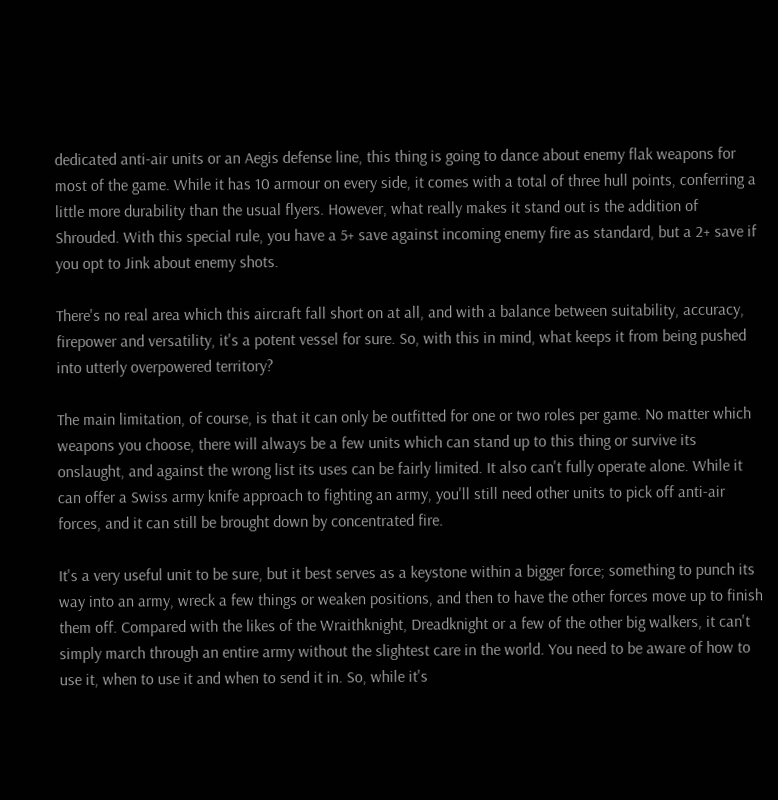dedicated anti-air units or an Aegis defense line, this thing is going to dance about enemy flak weapons for most of the game. While it has 10 armour on every side, it comes with a total of three hull points, conferring a little more durability than the usual flyers. However, what really makes it stand out is the addition of Shrouded. With this special rule, you have a 5+ save against incoming enemy fire as standard, but a 2+ save if you opt to Jink about enemy shots.

There's no real area which this aircraft fall short on at all, and with a balance between suitability, accuracy, firepower and versatility, it's a potent vessel for sure. So, with this in mind, what keeps it from being pushed into utterly overpowered territory?

The main limitation, of course, is that it can only be outfitted for one or two roles per game. No matter which weapons you choose, there will always be a few units which can stand up to this thing or survive its onslaught, and against the wrong list its uses can be fairly limited. It also can't fully operate alone. While it can offer a Swiss army knife approach to fighting an army, you'll still need other units to pick off anti-air forces, and it can still be brought down by concentrated fire.

It's a very useful unit to be sure, but it best serves as a keystone within a bigger force; something to punch its way into an army, wreck a few things or weaken positions, and then to have the other forces move up to finish them off. Compared with the likes of the Wraithknight, Dreadknight or a few of the other big walkers, it can't simply march through an entire army without the slightest care in the world. You need to be aware of how to use it, when to use it and when to send it in. So, while it's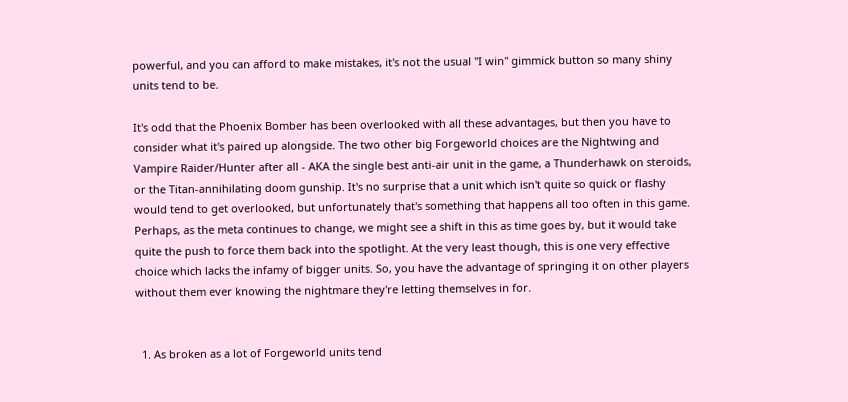powerful, and you can afford to make mistakes, it's not the usual "I win" gimmick button so many shiny units tend to be.

It's odd that the Phoenix Bomber has been overlooked with all these advantages, but then you have to consider what it's paired up alongside. The two other big Forgeworld choices are the Nightwing and Vampire Raider/Hunter after all - AKA the single best anti-air unit in the game, a Thunderhawk on steroids, or the Titan-annihilating doom gunship. It's no surprise that a unit which isn't quite so quick or flashy would tend to get overlooked, but unfortunately that's something that happens all too often in this game. Perhaps, as the meta continues to change, we might see a shift in this as time goes by, but it would take quite the push to force them back into the spotlight. At the very least though, this is one very effective choice which lacks the infamy of bigger units. So, you have the advantage of springing it on other players without them ever knowing the nightmare they're letting themselves in for.


  1. As broken as a lot of Forgeworld units tend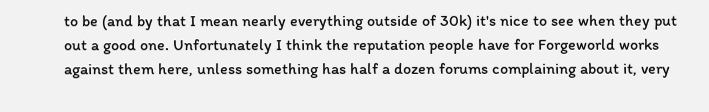to be (and by that I mean nearly everything outside of 30k) it's nice to see when they put out a good one. Unfortunately I think the reputation people have for Forgeworld works against them here, unless something has half a dozen forums complaining about it, very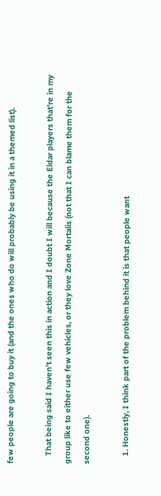few people are going to buy it (and the ones who do will probably be using it in a themed list).

    That being said I haven't seen this in action and I doubt I will because the Eldar players that're in my group like to either use few vehicles, or they love Zone Mortalis (not that I can blame them for the second one).

    1. Honestly, I think part of the problem behind it is that people want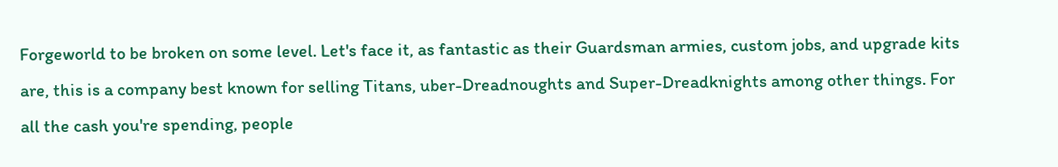Forgeworld to be broken on some level. Let's face it, as fantastic as their Guardsman armies, custom jobs, and upgrade kits are, this is a company best known for selling Titans, uber-Dreadnoughts and Super-Dreadknights among other things. For all the cash you're spending, people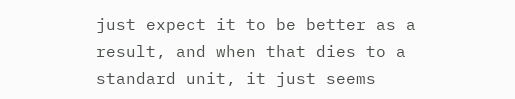just expect it to be better as a result, and when that dies to a standard unit, it just seems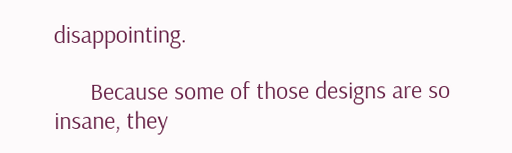disappointing.

      Because some of those designs are so insane, they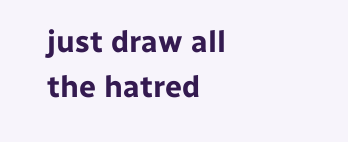just draw all the hatred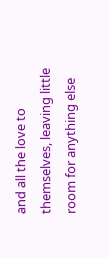and all the love to themselves, leaving little room for anything else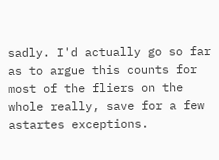sadly. I'd actually go so far as to argue this counts for most of the fliers on the whole really, save for a few astartes exceptions.